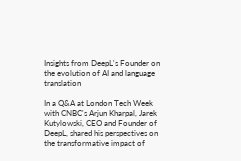Insights from DeepL's Founder on the evolution of AI and language translation

In a Q&A at London Tech Week with CNBC's Arjun Kharpal, Jarek Kutylowski, CEO and Founder of DeepL, shared his perspectives on the transformative impact of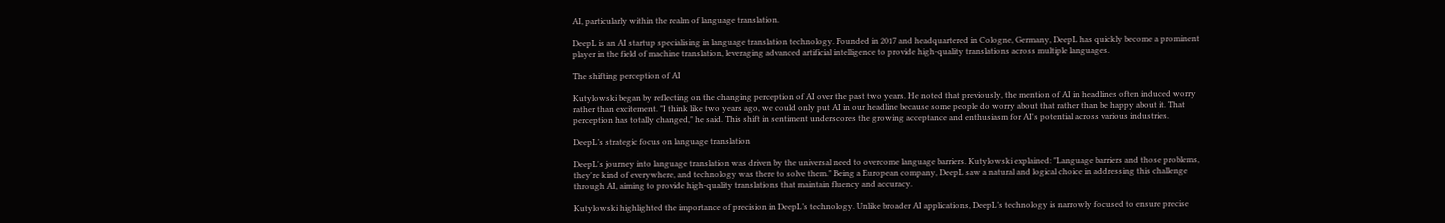AI, particularly within the realm of language translation.

DeepL is an AI startup specialising in language translation technology. Founded in 2017 and headquartered in Cologne, Germany, DeepL has quickly become a prominent player in the field of machine translation, leveraging advanced artificial intelligence to provide high-quality translations across multiple languages.

The shifting perception of AI

Kutylowski began by reflecting on the changing perception of AI over the past two years. He noted that previously, the mention of AI in headlines often induced worry rather than excitement. "I think like two years ago, we could only put AI in our headline because some people do worry about that rather than be happy about it. That perception has totally changed," he said. This shift in sentiment underscores the growing acceptance and enthusiasm for AI's potential across various industries.

DeepL’s strategic focus on language translation

DeepL's journey into language translation was driven by the universal need to overcome language barriers. Kutylowski explained: "Language barriers and those problems, they're kind of everywhere, and technology was there to solve them." Being a European company, DeepL saw a natural and logical choice in addressing this challenge through AI, aiming to provide high-quality translations that maintain fluency and accuracy.

Kutylowski highlighted the importance of precision in DeepL’s technology. Unlike broader AI applications, DeepL’s technology is narrowly focused to ensure precise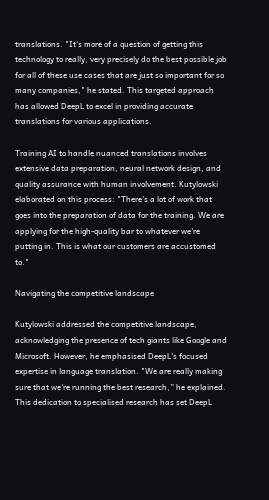translations. "It's more of a question of getting this technology to really, very precisely do the best possible job for all of these use cases that are just so important for so many companies," he stated. This targeted approach has allowed DeepL to excel in providing accurate translations for various applications.

Training AI to handle nuanced translations involves extensive data preparation, neural network design, and quality assurance with human involvement. Kutylowski elaborated on this process: "There's a lot of work that goes into the preparation of data for the training. We are applying for the high-quality bar to whatever we're putting in. This is what our customers are accustomed to."

Navigating the competitive landscape

Kutylowski addressed the competitive landscape, acknowledging the presence of tech giants like Google and Microsoft. However, he emphasised DeepL's focused expertise in language translation. "We are really making sure that we're running the best research,” he explained. This dedication to specialised research has set DeepL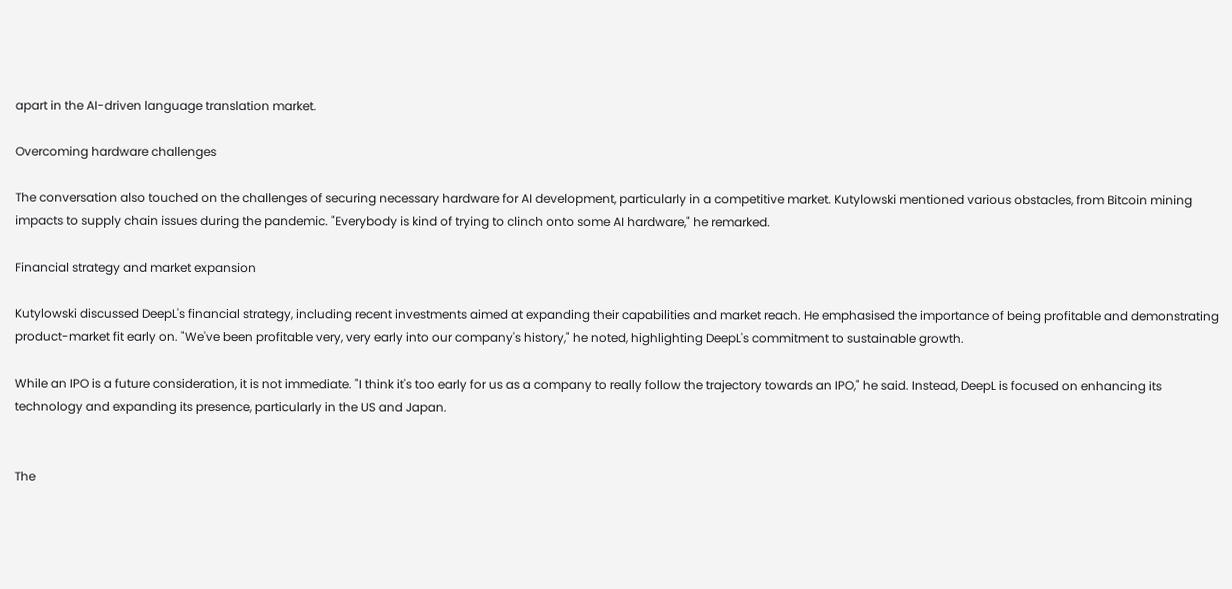apart in the AI-driven language translation market.

Overcoming hardware challenges

The conversation also touched on the challenges of securing necessary hardware for AI development, particularly in a competitive market. Kutylowski mentioned various obstacles, from Bitcoin mining impacts to supply chain issues during the pandemic. "Everybody is kind of trying to clinch onto some AI hardware," he remarked.

Financial strategy and market expansion

Kutylowski discussed DeepL's financial strategy, including recent investments aimed at expanding their capabilities and market reach. He emphasised the importance of being profitable and demonstrating product-market fit early on. "We've been profitable very, very early into our company's history," he noted, highlighting DeepL's commitment to sustainable growth.

While an IPO is a future consideration, it is not immediate. "I think it's too early for us as a company to really follow the trajectory towards an IPO," he said. Instead, DeepL is focused on enhancing its technology and expanding its presence, particularly in the US and Japan.


The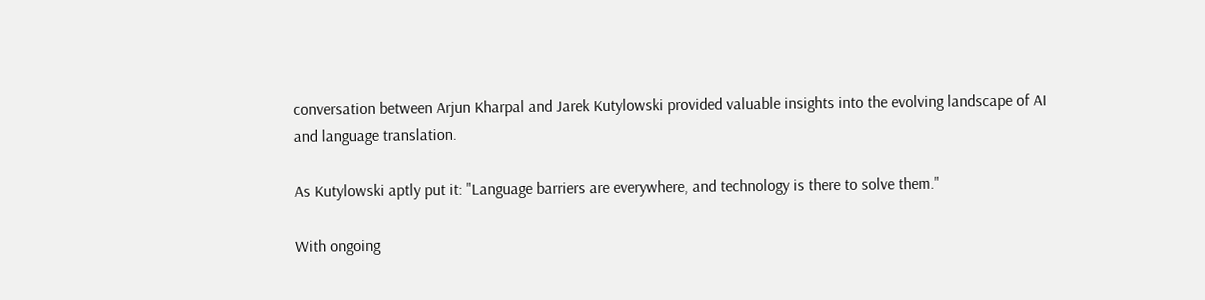conversation between Arjun Kharpal and Jarek Kutylowski provided valuable insights into the evolving landscape of AI and language translation.

As Kutylowski aptly put it: "Language barriers are everywhere, and technology is there to solve them."

With ongoing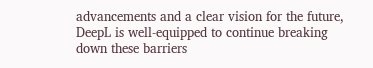advancements and a clear vision for the future, DeepL is well-equipped to continue breaking down these barriers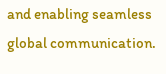and enabling seamless global communication.